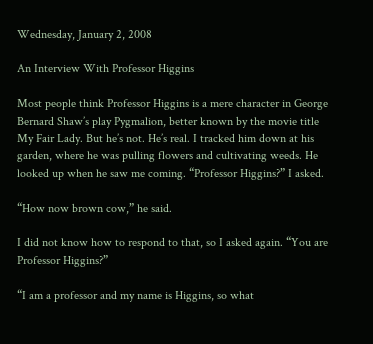Wednesday, January 2, 2008

An Interview With Professor Higgins

Most people think Professor Higgins is a mere character in George Bernard Shaw’s play Pygmalion, better known by the movie title My Fair Lady. But he’s not. He’s real. I tracked him down at his garden, where he was pulling flowers and cultivating weeds. He looked up when he saw me coming. “Professor Higgins?” I asked.

“How now brown cow,” he said.

I did not know how to respond to that, so I asked again. “You are Professor Higgins?”

“I am a professor and my name is Higgins, so what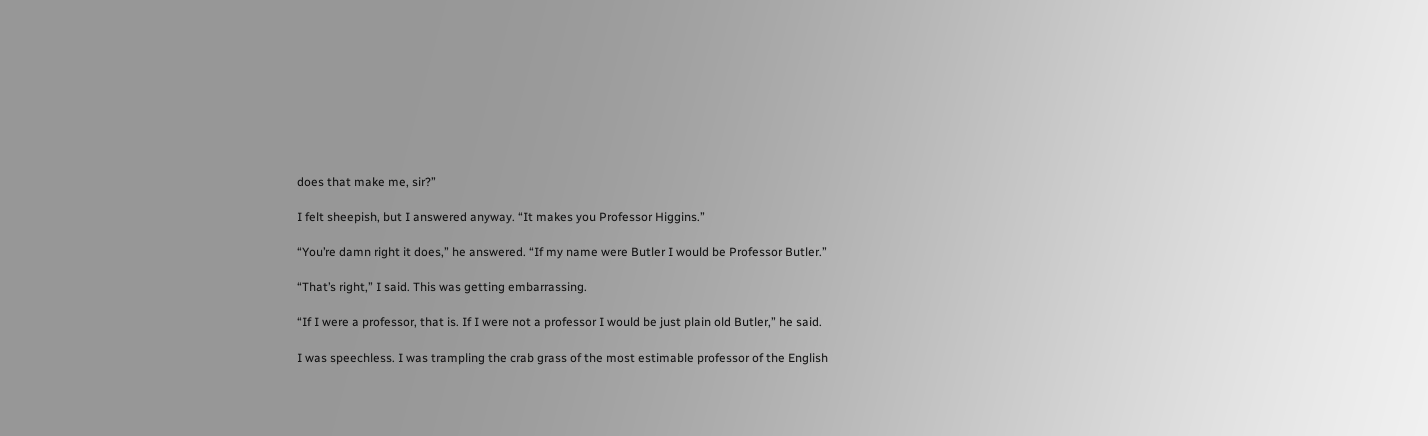does that make me, sir?”

I felt sheepish, but I answered anyway. “It makes you Professor Higgins.”

“You’re damn right it does,” he answered. “If my name were Butler I would be Professor Butler.”

“That’s right,” I said. This was getting embarrassing.

“If I were a professor, that is. If I were not a professor I would be just plain old Butler,” he said.

I was speechless. I was trampling the crab grass of the most estimable professor of the English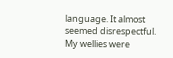language. It almost seemed disrespectful. My wellies were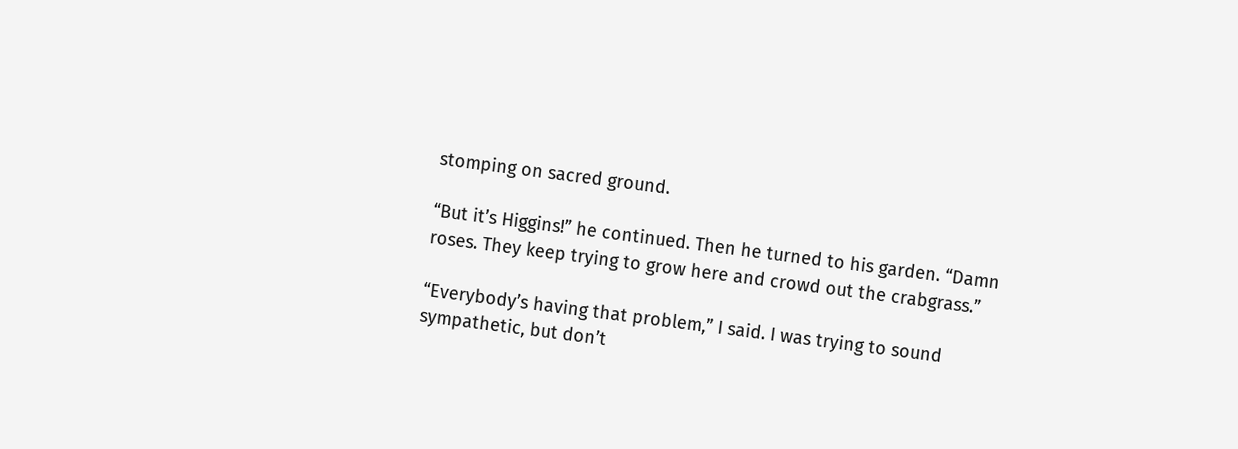stomping on sacred ground.

“But it’s Higgins!” he continued. Then he turned to his garden. “Damn roses. They keep trying to grow here and crowd out the crabgrass.”

“Everybody’s having that problem,” I said. I was trying to sound sympathetic, but don’t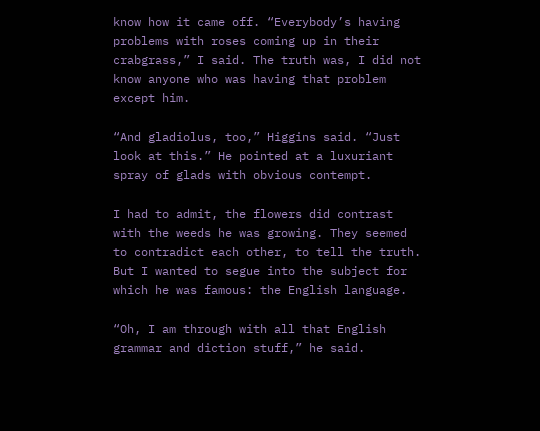know how it came off. “Everybody’s having problems with roses coming up in their crabgrass,” I said. The truth was, I did not know anyone who was having that problem except him.

“And gladiolus, too,” Higgins said. “Just look at this.” He pointed at a luxuriant spray of glads with obvious contempt.

I had to admit, the flowers did contrast with the weeds he was growing. They seemed to contradict each other, to tell the truth. But I wanted to segue into the subject for which he was famous: the English language.

“Oh, I am through with all that English grammar and diction stuff,” he said.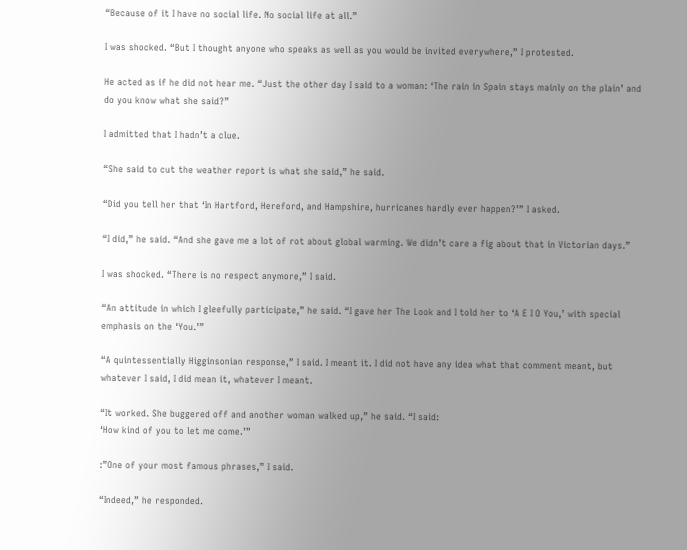“Because of it I have no social life. No social life at all.”

I was shocked. “But I thought anyone who speaks as well as you would be invited everywhere,” I protested.

He acted as if he did not hear me. “Just the other day I said to a woman: ‘The rain in Spain stays mainly on the plain’ and do you know what she said?”

I admitted that I hadn’t a clue.

“She said to cut the weather report is what she said,” he said.

“Did you tell her that ‘In Hartford, Hereford, and Hampshire, hurricanes hardly ever happen?’” I asked.

“I did,” he said. “And she gave me a lot of rot about global warming. We didn’t care a fig about that in Victorian days.”

I was shocked. “There is no respect anymore,” I said.

“An attitude in which I gleefully participate,” he said. “I gave her The Look and I told her to ‘A E I O You,’ with special emphasis on the ‘You.’”

“A quintessentially Higginsonian response,” I said. I meant it. I did not have any idea what that comment meant, but whatever I said, I did mean it, whatever I meant.

“It worked. She buggered off and another woman walked up,” he said. “I said:
‘How kind of you to let me come.’”

:”One of your most famous phrases,” I said.

“Indeed,” he responded.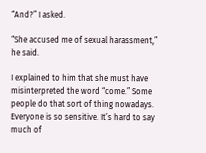“And?” I asked.

“She accused me of sexual harassment,” he said.

I explained to him that she must have misinterpreted the word “come.” Some people do that sort of thing nowadays. Everyone is so sensitive. It’s hard to say much of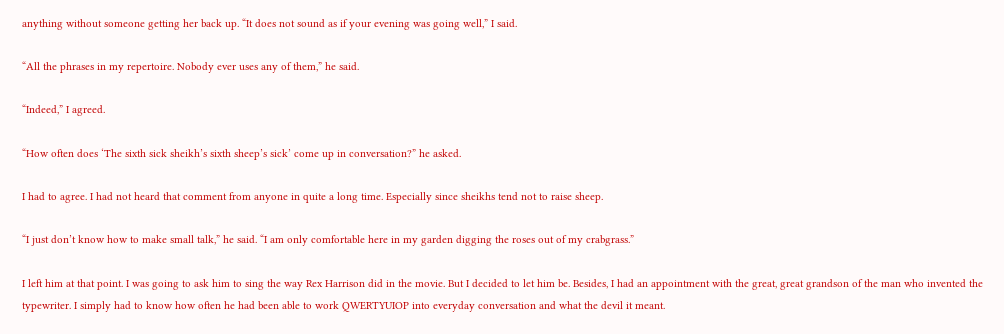anything without someone getting her back up. “It does not sound as if your evening was going well,” I said.

“All the phrases in my repertoire. Nobody ever uses any of them,” he said.

“Indeed,” I agreed.

“How often does ‘The sixth sick sheikh’s sixth sheep’s sick’ come up in conversation?” he asked.

I had to agree. I had not heard that comment from anyone in quite a long time. Especially since sheikhs tend not to raise sheep.

“I just don’t know how to make small talk,” he said. “I am only comfortable here in my garden digging the roses out of my crabgrass.”

I left him at that point. I was going to ask him to sing the way Rex Harrison did in the movie. But I decided to let him be. Besides, I had an appointment with the great, great grandson of the man who invented the typewriter. I simply had to know how often he had been able to work QWERTYUIOP into everyday conversation and what the devil it meant.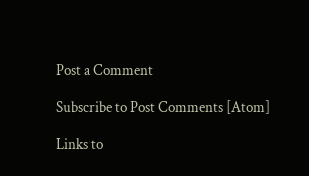Post a Comment

Subscribe to Post Comments [Atom]

Links to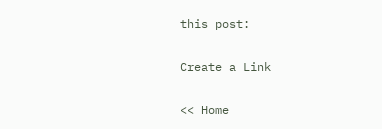this post:

Create a Link

<< Home